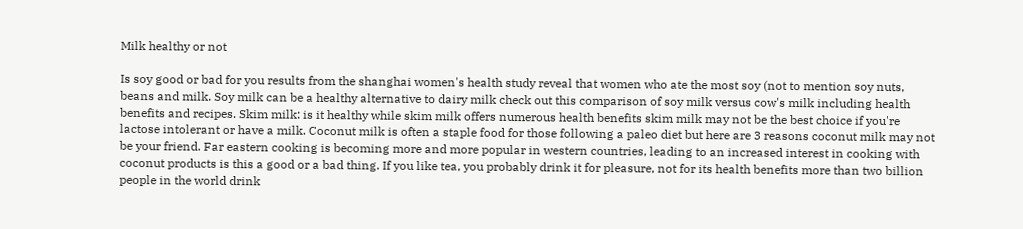Milk healthy or not

Is soy good or bad for you results from the shanghai women's health study reveal that women who ate the most soy (not to mention soy nuts, beans and milk. Soy milk can be a healthy alternative to dairy milk check out this comparison of soy milk versus cow's milk including health benefits and recipes. Skim milk: is it healthy while skim milk offers numerous health benefits skim milk may not be the best choice if you're lactose intolerant or have a milk. Coconut milk is often a staple food for those following a paleo diet but here are 3 reasons coconut milk may not be your friend. Far eastern cooking is becoming more and more popular in western countries, leading to an increased interest in cooking with coconut products is this a good or a bad thing. If you like tea, you probably drink it for pleasure, not for its health benefits more than two billion people in the world drink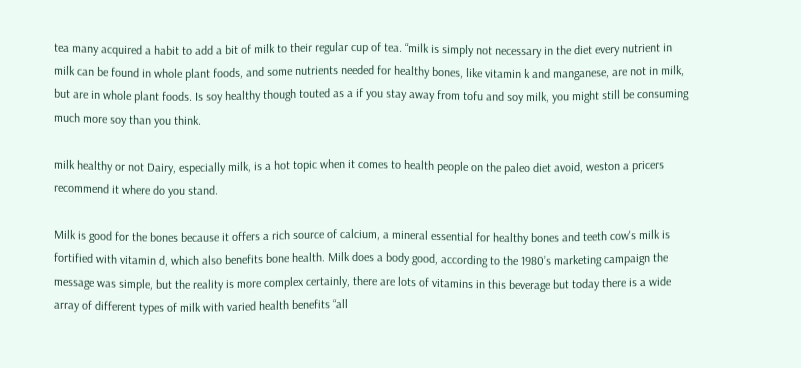tea many acquired a habit to add a bit of milk to their regular cup of tea. “milk is simply not necessary in the diet every nutrient in milk can be found in whole plant foods, and some nutrients needed for healthy bones, like vitamin k and manganese, are not in milk, but are in whole plant foods. Is soy healthy though touted as a if you stay away from tofu and soy milk, you might still be consuming much more soy than you think.

milk healthy or not Dairy, especially milk, is a hot topic when it comes to health people on the paleo diet avoid, weston a pricers recommend it where do you stand.

Milk is good for the bones because it offers a rich source of calcium, a mineral essential for healthy bones and teeth cow's milk is fortified with vitamin d, which also benefits bone health. Milk does a body good, according to the 1980’s marketing campaign the message was simple, but the reality is more complex certainly, there are lots of vitamins in this beverage but today there is a wide array of different types of milk with varied health benefits “all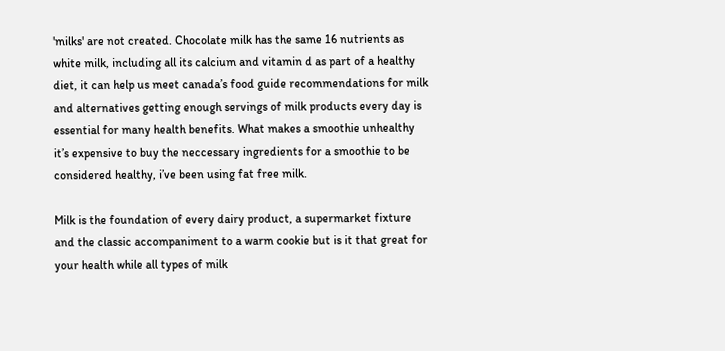'milks' are not created. Chocolate milk has the same 16 nutrients as white milk, including all its calcium and vitamin d as part of a healthy diet, it can help us meet canada’s food guide recommendations for milk and alternatives getting enough servings of milk products every day is essential for many health benefits. What makes a smoothie unhealthy it’s expensive to buy the neccessary ingredients for a smoothie to be considered healthy, i’ve been using fat free milk.

Milk is the foundation of every dairy product, a supermarket fixture and the classic accompaniment to a warm cookie but is it that great for your health while all types of milk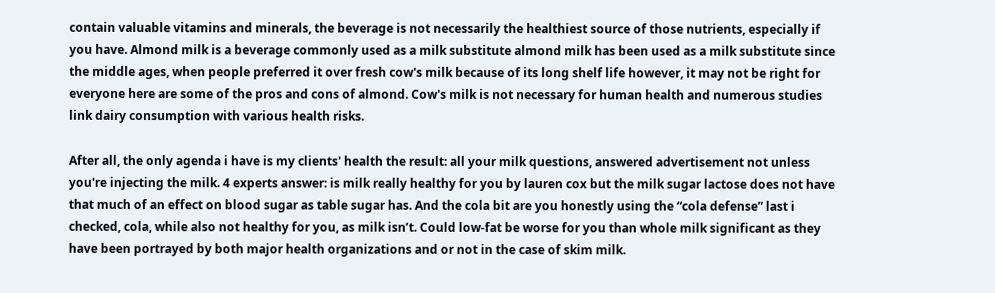contain valuable vitamins and minerals, the beverage is not necessarily the healthiest source of those nutrients, especially if you have. Almond milk is a beverage commonly used as a milk substitute almond milk has been used as a milk substitute since the middle ages, when people preferred it over fresh cow's milk because of its long shelf life however, it may not be right for everyone here are some of the pros and cons of almond. Cow's milk is not necessary for human health and numerous studies link dairy consumption with various health risks.

After all, the only agenda i have is my clients' health the result: all your milk questions, answered advertisement not unless you're injecting the milk. 4 experts answer: is milk really healthy for you by lauren cox but the milk sugar lactose does not have that much of an effect on blood sugar as table sugar has. And the cola bit are you honestly using the “cola defense” last i checked, cola, while also not healthy for you, as milk isn’t. Could low-fat be worse for you than whole milk significant as they have been portrayed by both major health organizations and or not in the case of skim milk.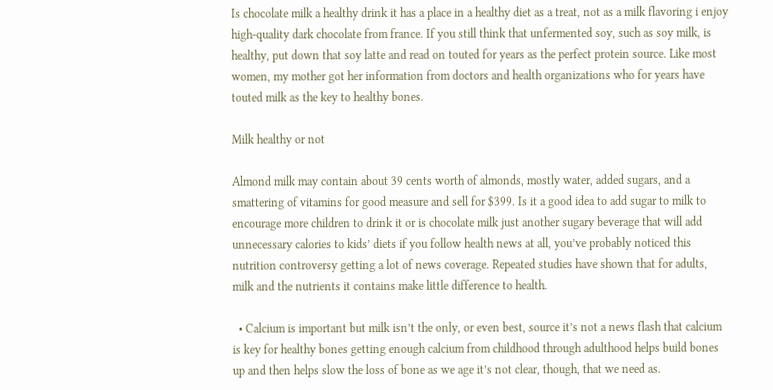Is chocolate milk a healthy drink it has a place in a healthy diet as a treat, not as a milk flavoring i enjoy high-quality dark chocolate from france. If you still think that unfermented soy, such as soy milk, is healthy, put down that soy latte and read on touted for years as the perfect protein source. Like most women, my mother got her information from doctors and health organizations who for years have touted milk as the key to healthy bones.

Milk healthy or not

Almond milk may contain about 39 cents worth of almonds, mostly water, added sugars, and a smattering of vitamins for good measure and sell for $399. Is it a good idea to add sugar to milk to encourage more children to drink it or is chocolate milk just another sugary beverage that will add unnecessary calories to kids’ diets if you follow health news at all, you’ve probably noticed this nutrition controversy getting a lot of news coverage. Repeated studies have shown that for adults, milk and the nutrients it contains make little difference to health.

  • Calcium is important but milk isn’t the only, or even best, source it’s not a news flash that calcium is key for healthy bones getting enough calcium from childhood through adulthood helps build bones up and then helps slow the loss of bone as we age it’s not clear, though, that we need as.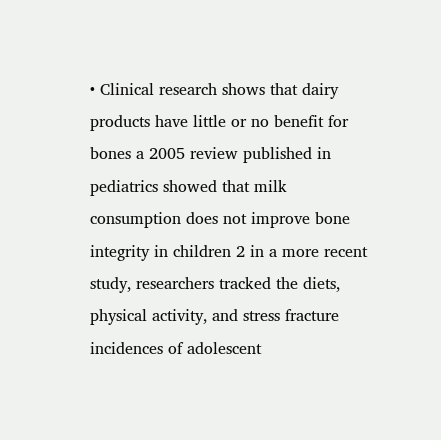• Clinical research shows that dairy products have little or no benefit for bones a 2005 review published in pediatrics showed that milk consumption does not improve bone integrity in children 2 in a more recent study, researchers tracked the diets, physical activity, and stress fracture incidences of adolescent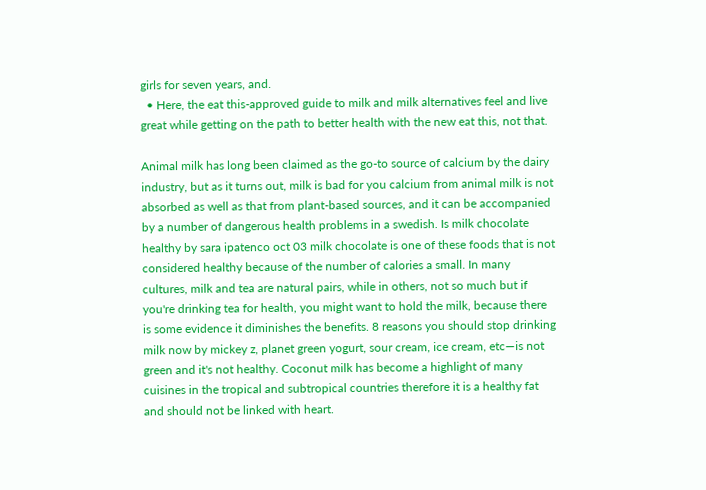girls for seven years, and.
  • Here, the eat this-approved guide to milk and milk alternatives feel and live great while getting on the path to better health with the new eat this, not that.

Animal milk has long been claimed as the go-to source of calcium by the dairy industry, but as it turns out, milk is bad for you calcium from animal milk is not absorbed as well as that from plant-based sources, and it can be accompanied by a number of dangerous health problems in a swedish. Is milk chocolate healthy by sara ipatenco oct 03 milk chocolate is one of these foods that is not considered healthy because of the number of calories a small. In many cultures, milk and tea are natural pairs, while in others, not so much but if you're drinking tea for health, you might want to hold the milk, because there is some evidence it diminishes the benefits. 8 reasons you should stop drinking milk now by mickey z, planet green yogurt, sour cream, ice cream, etc—is not green and it's not healthy. Coconut milk has become a highlight of many cuisines in the tropical and subtropical countries therefore it is a healthy fat and should not be linked with heart.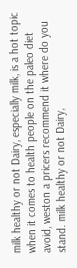milk healthy or not Dairy, especially milk, is a hot topic when it comes to health people on the paleo diet avoid, weston a pricers recommend it where do you stand. milk healthy or not Dairy,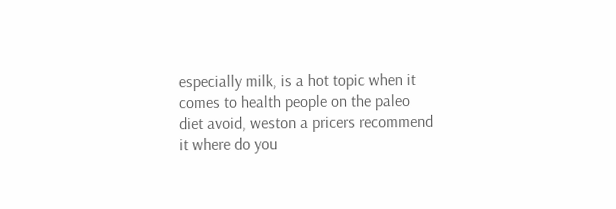especially milk, is a hot topic when it comes to health people on the paleo diet avoid, weston a pricers recommend it where do you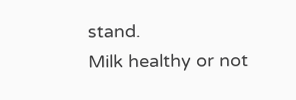stand.
Milk healthy or not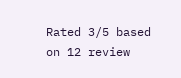Rated 3/5 based on 12 review